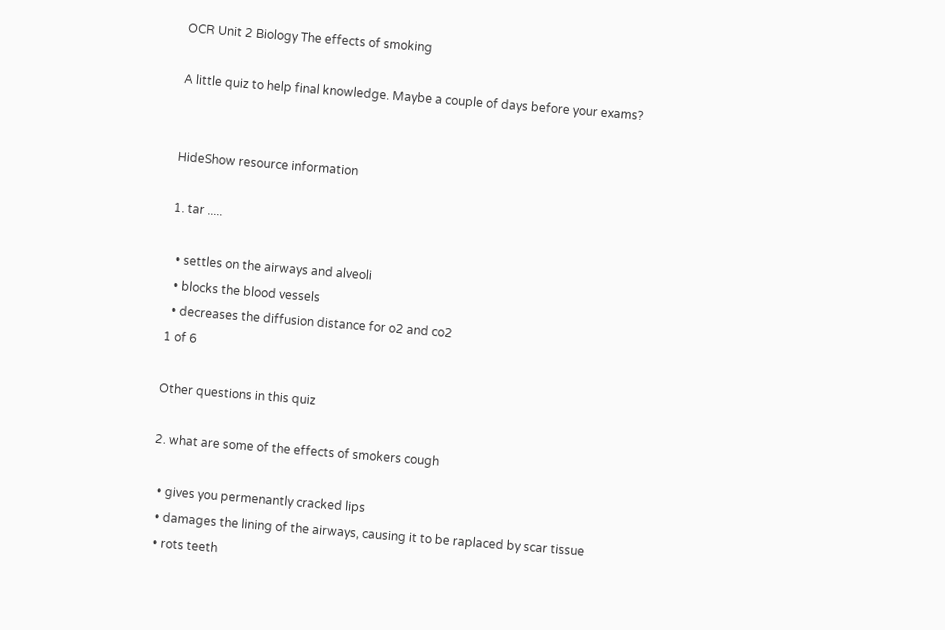OCR Unit 2 Biology The effects of smoking

A little quiz to help final knowledge. Maybe a couple of days before your exams?


HideShow resource information

1. tar .....

  • settles on the airways and alveoli
  • blocks the blood vessels
  • decreases the diffusion distance for o2 and co2
1 of 6

Other questions in this quiz

2. what are some of the effects of smokers cough

  • gives you permenantly cracked lips
  • damages the lining of the airways, causing it to be raplaced by scar tissue
  • rots teeth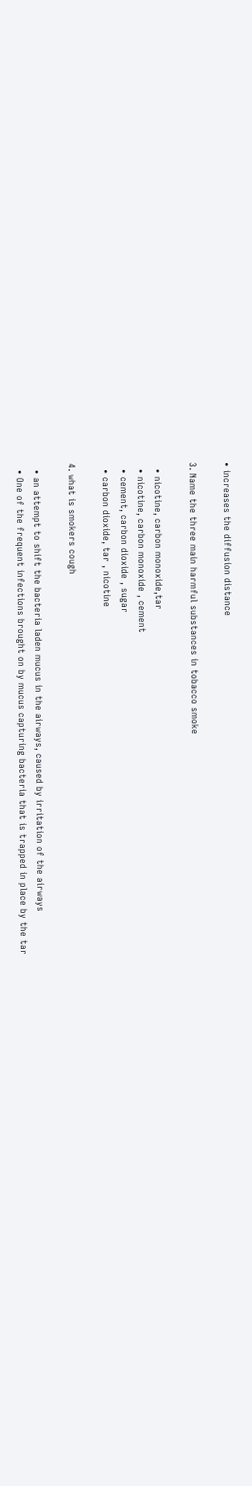• increases the diffusion distance

3. Name the three main harmful substances in tobacco smoke

  • nicotine, carbon monoxide,tar
  • nicotine, carbon monoxide , cement
  • cement, carbon dioxide , sugar
  • carbon dioxide, tar , nicotine

4. what is smokers cough

  • an attempt to shift the bacteria laden mucus in the airways, caused by irritation of the airways
  • One of the frequent infections brought on by mucus capturing bacteria that is trapped in place by the tar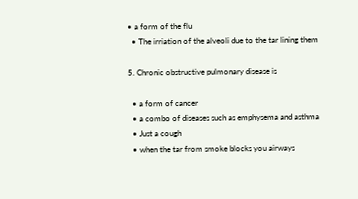• a form of the flu
  • The irriation of the alveoli due to the tar lining them

5. Chronic obstructive pulmonary disease is

  • a form of cancer
  • a combo of diseases such as emphysema and asthma
  • Just a cough
  • when the tar from smoke blocks you airways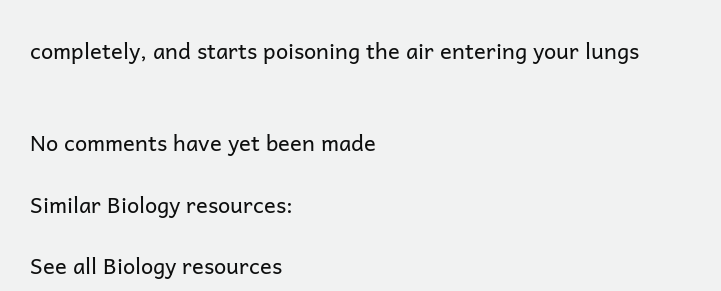completely, and starts poisoning the air entering your lungs


No comments have yet been made

Similar Biology resources:

See all Biology resources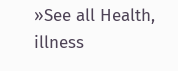»See all Health, illness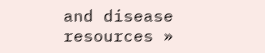and disease resources »